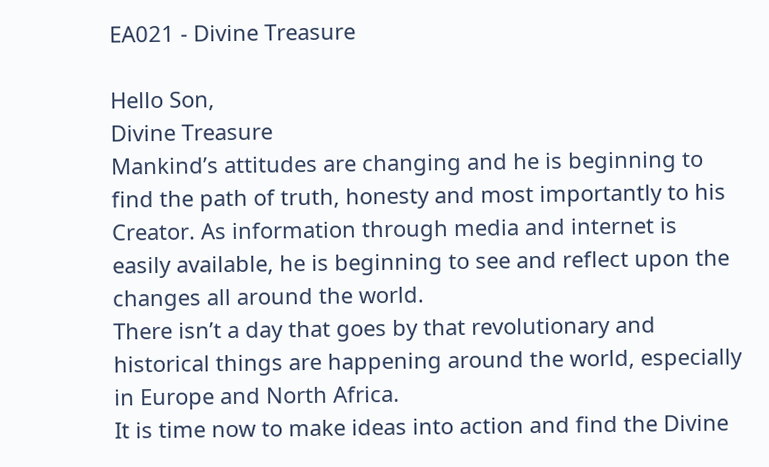EA021 - Divine Treasure

Hello Son,
Divine Treasure
Mankind’s attitudes are changing and he is beginning to find the path of truth, honesty and most importantly to his Creator. As information through media and internet is easily available, he is beginning to see and reflect upon the changes all around the world.
There isn’t a day that goes by that revolutionary and historical things are happening around the world, especially in Europe and North Africa.
It is time now to make ideas into action and find the Divine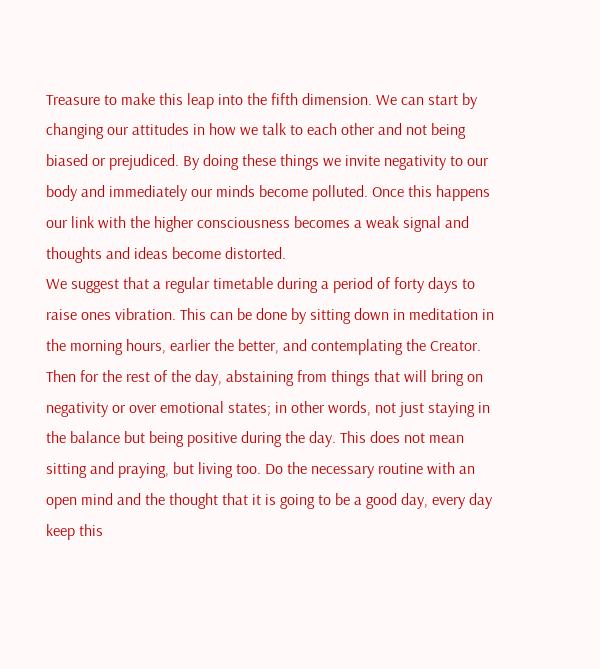Treasure to make this leap into the fifth dimension. We can start by changing our attitudes in how we talk to each other and not being biased or prejudiced. By doing these things we invite negativity to our body and immediately our minds become polluted. Once this happens our link with the higher consciousness becomes a weak signal and thoughts and ideas become distorted.
We suggest that a regular timetable during a period of forty days to raise ones vibration. This can be done by sitting down in meditation in the morning hours, earlier the better, and contemplating the Creator.
Then for the rest of the day, abstaining from things that will bring on negativity or over emotional states; in other words, not just staying in the balance but being positive during the day. This does not mean sitting and praying, but living too. Do the necessary routine with an open mind and the thought that it is going to be a good day, every day keep this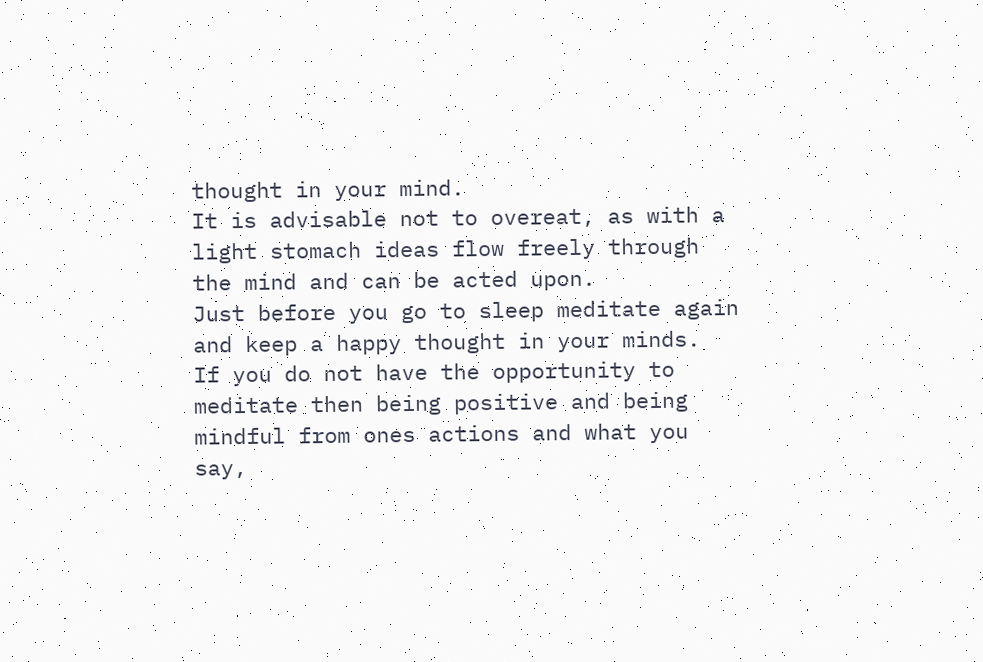thought in your mind.
It is advisable not to overeat, as with a light stomach ideas flow freely through the mind and can be acted upon.
Just before you go to sleep meditate again and keep a happy thought in your minds.
If you do not have the opportunity to meditate then being positive and being mindful from ones actions and what you say,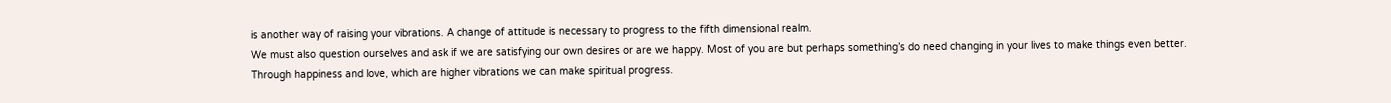is another way of raising your vibrations. A change of attitude is necessary to progress to the fifth dimensional realm.
We must also question ourselves and ask if we are satisfying our own desires or are we happy. Most of you are but perhaps something’s do need changing in your lives to make things even better.
Through happiness and love, which are higher vibrations we can make spiritual progress.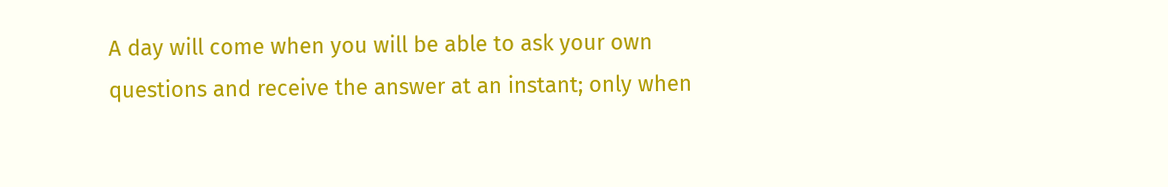A day will come when you will be able to ask your own questions and receive the answer at an instant; only when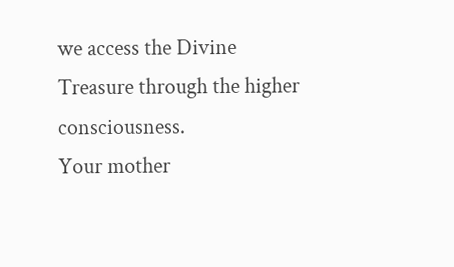we access the Divine Treasure through the higher consciousness.
Your mother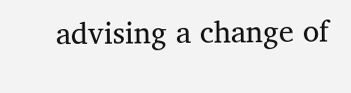advising a change of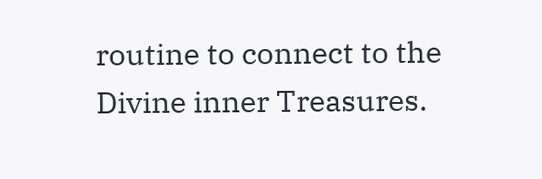routine to connect to the Divine inner Treasures.